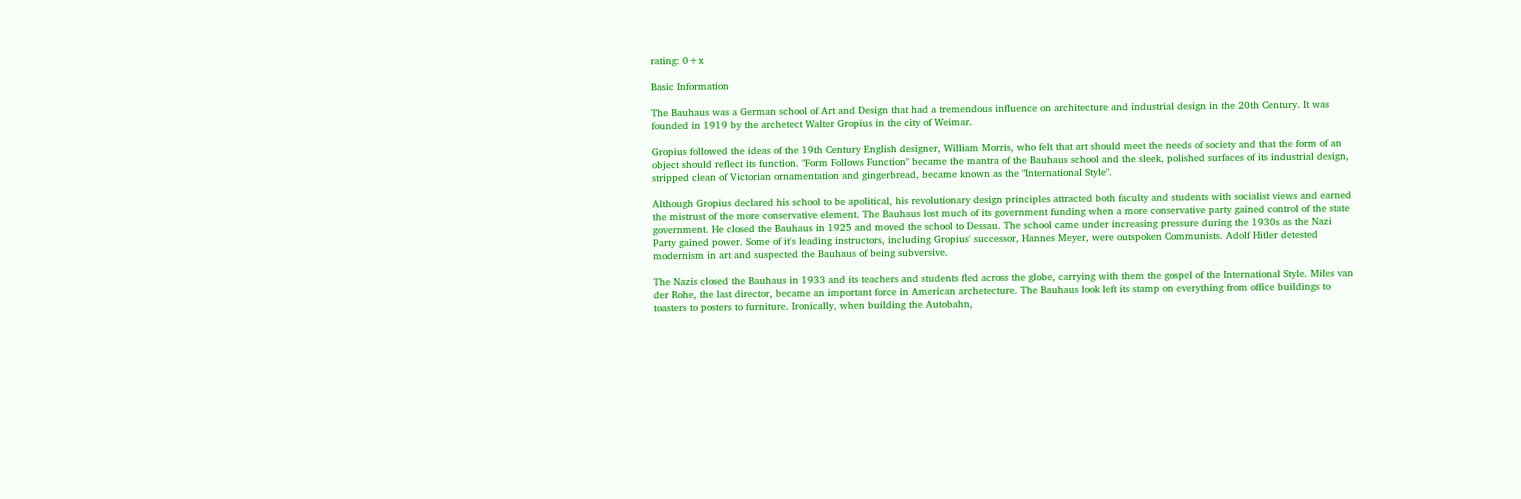rating: 0+x

Basic Information

The Bauhaus was a German school of Art and Design that had a tremendous influence on architecture and industrial design in the 20th Century. It was founded in 1919 by the archetect Walter Gropius in the city of Weimar.

Gropius followed the ideas of the 19th Century English designer, William Morris, who felt that art should meet the needs of society and that the form of an object should reflect its function. "Form Follows Function" became the mantra of the Bauhaus school and the sleek, polished surfaces of its industrial design, stripped clean of Victorian ornamentation and gingerbread, became known as the "International Style".

Although Gropius declared his school to be apolitical, his revolutionary design principles attracted both faculty and students with socialist views and earned the mistrust of the more conservative element. The Bauhaus lost much of its government funding when a more conservative party gained control of the state government. He closed the Bauhaus in 1925 and moved the school to Dessau. The school came under increasing pressure during the 1930s as the Nazi Party gained power. Some of it's leading instructors, including Gropius' successor, Hannes Meyer, were outspoken Communists. Adolf Hitler detested modernism in art and suspected the Bauhaus of being subversive.

The Nazis closed the Bauhaus in 1933 and its teachers and students fled across the globe, carrying with them the gospel of the International Style. Miles van der Rohe, the last director, became an important force in American archetecture. The Bauhaus look left its stamp on everything from office buildings to toasters to posters to furniture. Ironically, when building the Autobahn,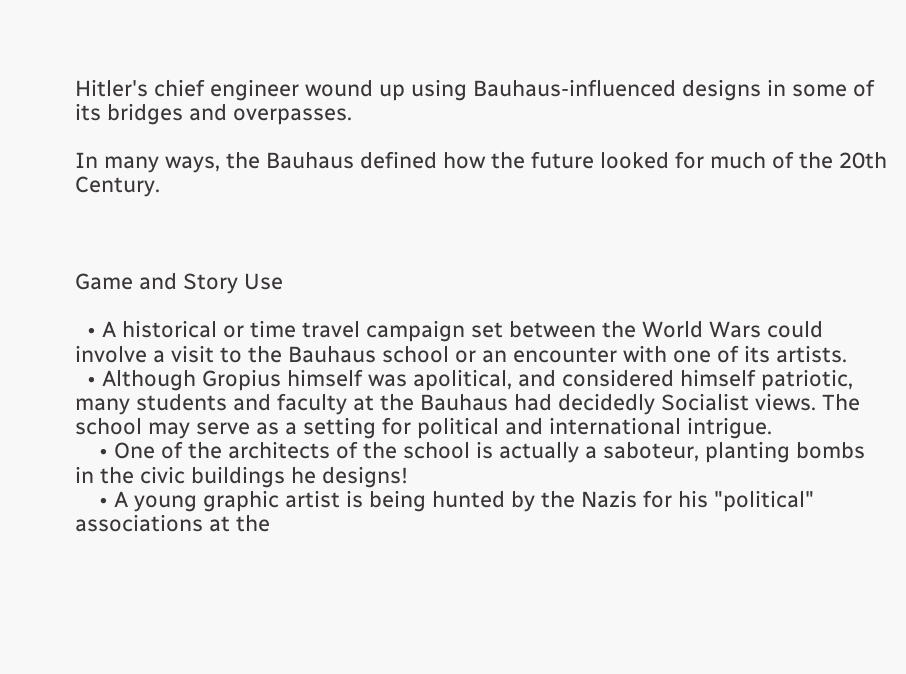Hitler's chief engineer wound up using Bauhaus-influenced designs in some of its bridges and overpasses.

In many ways, the Bauhaus defined how the future looked for much of the 20th Century.



Game and Story Use

  • A historical or time travel campaign set between the World Wars could involve a visit to the Bauhaus school or an encounter with one of its artists.
  • Although Gropius himself was apolitical, and considered himself patriotic, many students and faculty at the Bauhaus had decidedly Socialist views. The school may serve as a setting for political and international intrigue.
    • One of the architects of the school is actually a saboteur, planting bombs in the civic buildings he designs!
    • A young graphic artist is being hunted by the Nazis for his "political" associations at the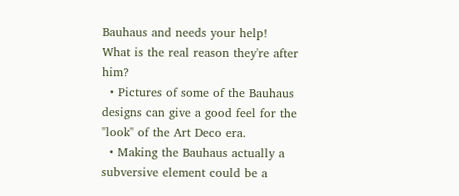Bauhaus and needs your help! What is the real reason they're after him?
  • Pictures of some of the Bauhaus designs can give a good feel for the "look" of the Art Deco era.
  • Making the Bauhaus actually a subversive element could be a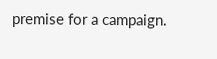premise for a campaign.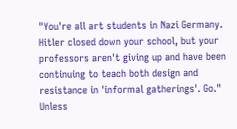"You're all art students in Nazi Germany. Hitler closed down your school, but your professors aren't giving up and have been continuing to teach both design and resistance in 'informal gatherings'. Go."
Unless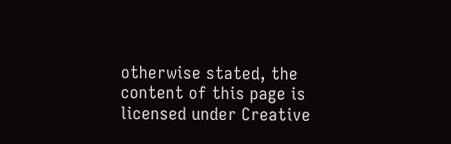otherwise stated, the content of this page is licensed under Creative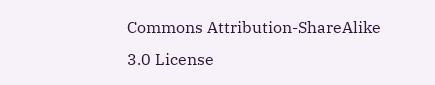Commons Attribution-ShareAlike 3.0 License